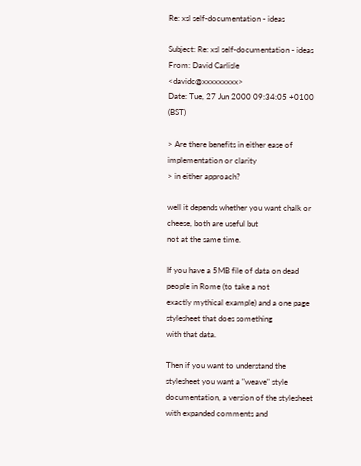Re: xsl self-documentation - ideas

Subject: Re: xsl self-documentation - ideas
From: David Carlisle <davidc@xxxxxxxxx>
Date: Tue, 27 Jun 2000 09:34:05 +0100 (BST)

> Are there benefits in either ease of implementation or clarity
> in either approach?

well it depends whether you want chalk or cheese, both are useful but
not at the same time.

If you have a 5MB file of data on dead people in Rome (to take a not
exactly mythical example) and a one page stylesheet that does something
with that data.

Then if you want to understand the stylesheet you want a "weave" style
documentation, a version of the stylesheet with expanded comments and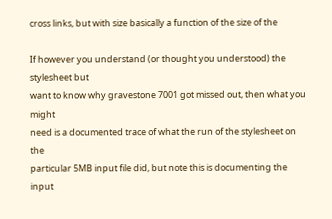cross links, but with size basically a function of the size of the

If however you understand (or thought you understood) the stylesheet but
want to know why gravestone 7001 got missed out, then what you might
need is a documented trace of what the run of the stylesheet on the
particular 5MB input file did, but note this is documenting the input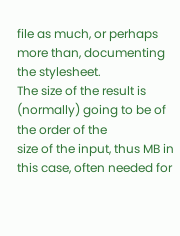file as much, or perhaps more than, documenting the stylesheet.
The size of the result is (normally) going to be of the order of the
size of the input, thus MB in this case, often needed for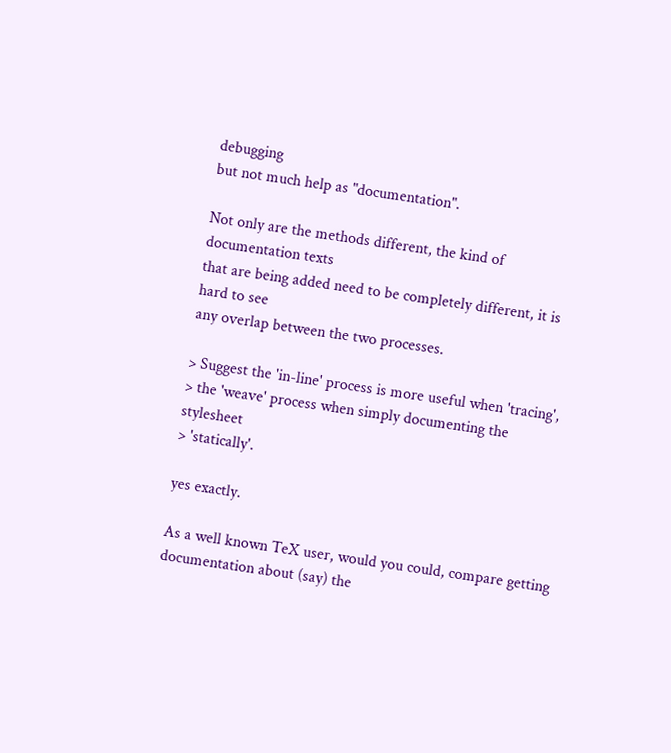debugging
but not much help as "documentation".

Not only are the methods different, the kind of documentation texts
that are being added need to be completely different, it is hard to see
any overlap between the two processes.

> Suggest the 'in-line' process is more useful when 'tracing',
> the 'weave' process when simply documenting the stylesheet
> 'statically'.

yes exactly.

As a well known TeX user, would you could, compare getting
documentation about (say) the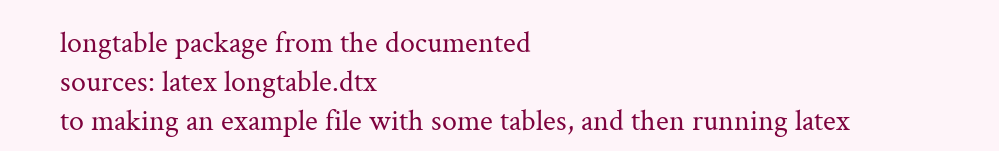longtable package from the documented
sources: latex longtable.dtx
to making an example file with some tables, and then running latex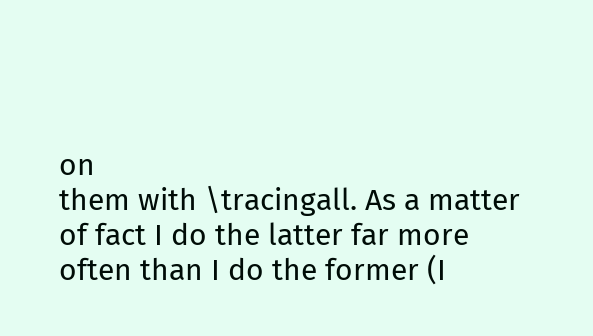on
them with \tracingall. As a matter of fact I do the latter far more
often than I do the former (I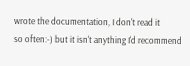wrote the documentation, I don't read it
so often:-) but it isn't anything I'd recommend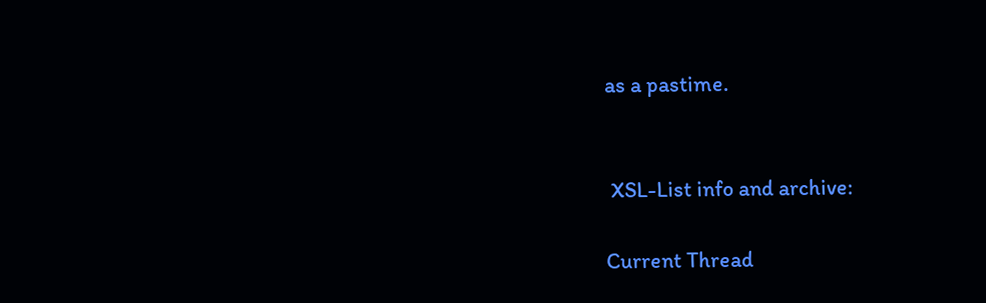as a pastime.


 XSL-List info and archive:

Current Thread